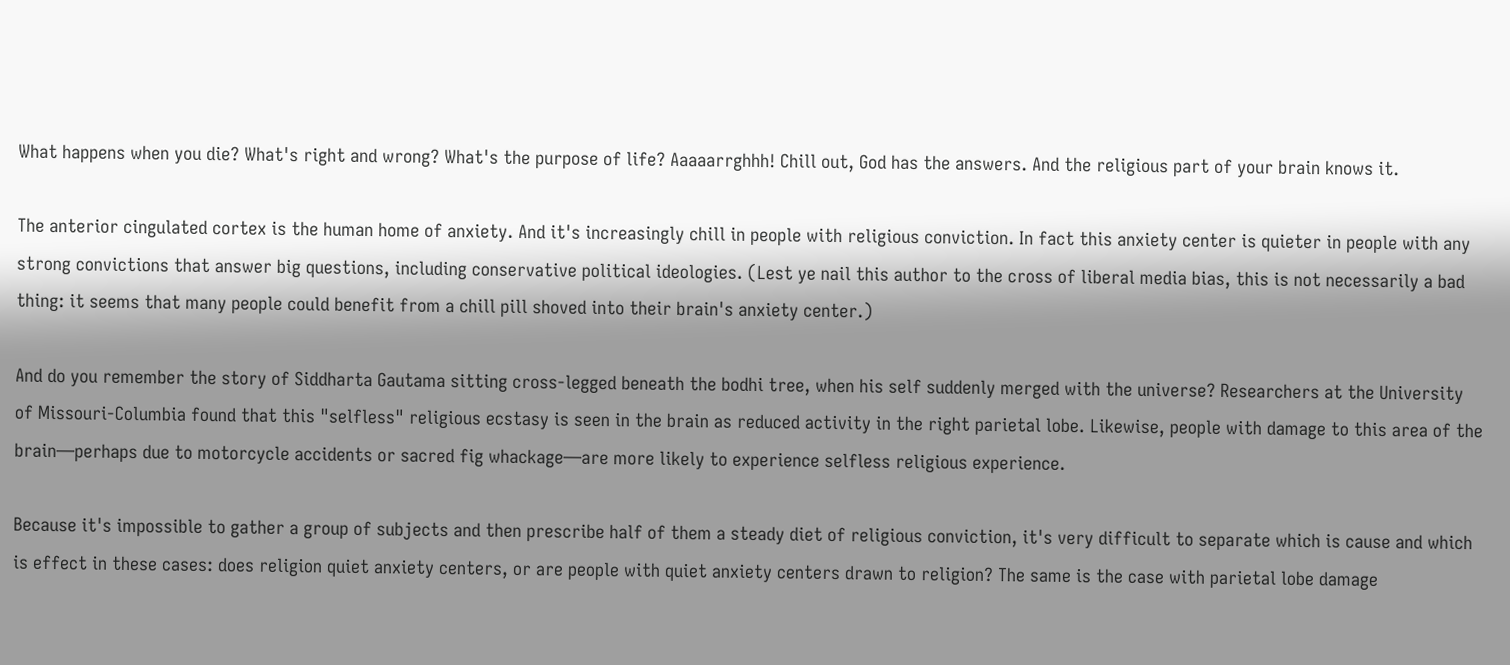What happens when you die? What's right and wrong? What's the purpose of life? Aaaaarrghhh! Chill out, God has the answers. And the religious part of your brain knows it.

The anterior cingulated cortex is the human home of anxiety. And it's increasingly chill in people with religious conviction. In fact this anxiety center is quieter in people with any strong convictions that answer big questions, including conservative political ideologies. (Lest ye nail this author to the cross of liberal media bias, this is not necessarily a bad thing: it seems that many people could benefit from a chill pill shoved into their brain's anxiety center.)

And do you remember the story of Siddharta Gautama sitting cross-legged beneath the bodhi tree, when his self suddenly merged with the universe? Researchers at the University of Missouri-Columbia found that this "selfless" religious ecstasy is seen in the brain as reduced activity in the right parietal lobe. Likewise, people with damage to this area of the brain—perhaps due to motorcycle accidents or sacred fig whackage—are more likely to experience selfless religious experience.

Because it's impossible to gather a group of subjects and then prescribe half of them a steady diet of religious conviction, it's very difficult to separate which is cause and which is effect in these cases: does religion quiet anxiety centers, or are people with quiet anxiety centers drawn to religion? The same is the case with parietal lobe damage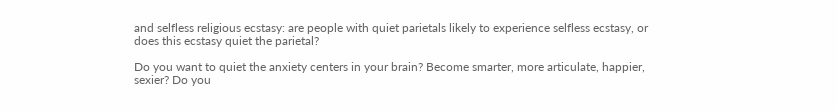and selfless religious ecstasy: are people with quiet parietals likely to experience selfless ecstasy, or does this ecstasy quiet the parietal?

Do you want to quiet the anxiety centers in your brain? Become smarter, more articulate, happier, sexier? Do you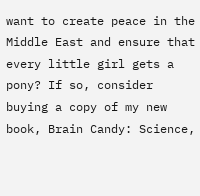want to create peace in the Middle East and ensure that every little girl gets a pony? If so, consider buying a copy of my new book, Brain Candy: Science,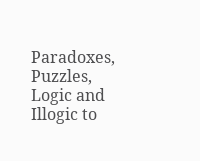Paradoxes, Puzzles, Logic and Illogic to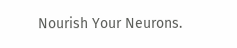Nourish Your Neurons.